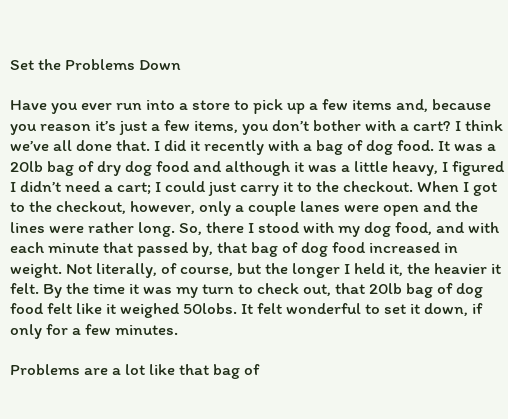Set the Problems Down

Have you ever run into a store to pick up a few items and, because you reason it’s just a few items, you don’t bother with a cart? I think we’ve all done that. I did it recently with a bag of dog food. It was a 20lb bag of dry dog food and although it was a little heavy, I figured I didn’t need a cart; I could just carry it to the checkout. When I got to the checkout, however, only a couple lanes were open and the lines were rather long. So, there I stood with my dog food, and with each minute that passed by, that bag of dog food increased in weight. Not literally, of course, but the longer I held it, the heavier it felt. By the time it was my turn to check out, that 20lb bag of dog food felt like it weighed 50lobs. It felt wonderful to set it down, if only for a few minutes.

Problems are a lot like that bag of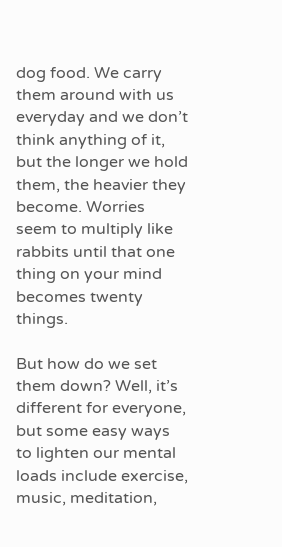dog food. We carry them around with us everyday and we don’t think anything of it, but the longer we hold them, the heavier they become. Worries seem to multiply like rabbits until that one thing on your mind becomes twenty things.

But how do we set them down? Well, it’s different for everyone, but some easy ways to lighten our mental loads include exercise, music, meditation,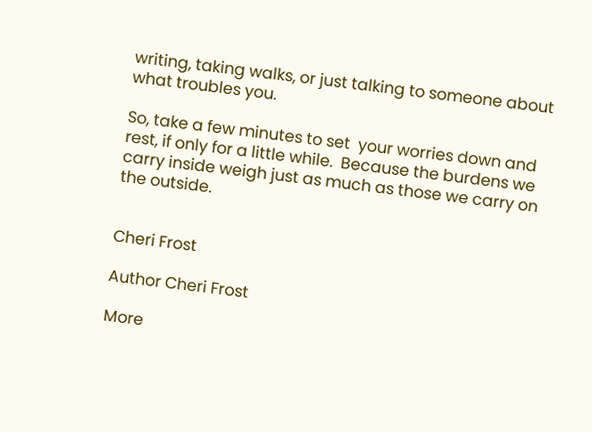writing, taking walks, or just talking to someone about what troubles you.

So, take a few minutes to set  your worries down and rest, if only for a little while.  Because the burdens we carry inside weigh just as much as those we carry on the outside.


Cheri Frost

Author Cheri Frost

More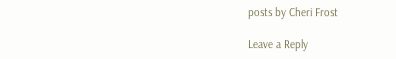posts by Cheri Frost

Leave a Reply